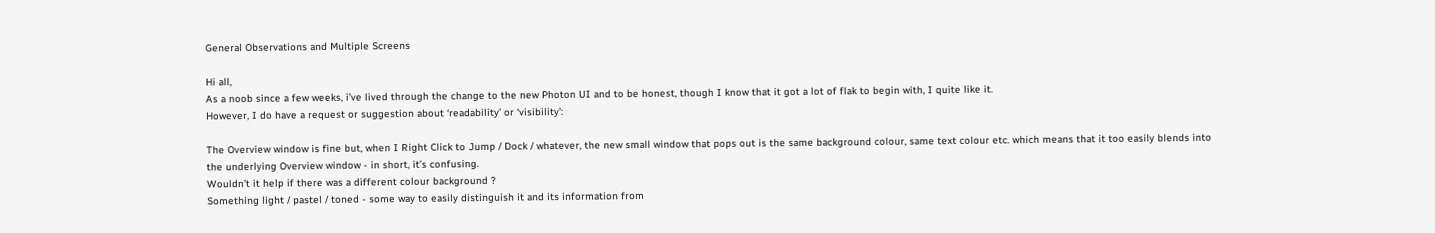General Observations and Multiple Screens

Hi all,
As a noob since a few weeks, i’ve lived through the change to the new Photon UI and to be honest, though I know that it got a lot of flak to begin with, I quite like it.
However, I do have a request or suggestion about ‘readability’ or ‘visibility’:

The Overview window is fine but, when I Right Click to Jump / Dock / whatever, the new small window that pops out is the same background colour, same text colour etc. which means that it too easily blends into the underlying Overview window - in short, it’s confusing.
Wouldn’t it help if there was a different colour background ?
Something light / pastel / toned - some way to easily distinguish it and its information from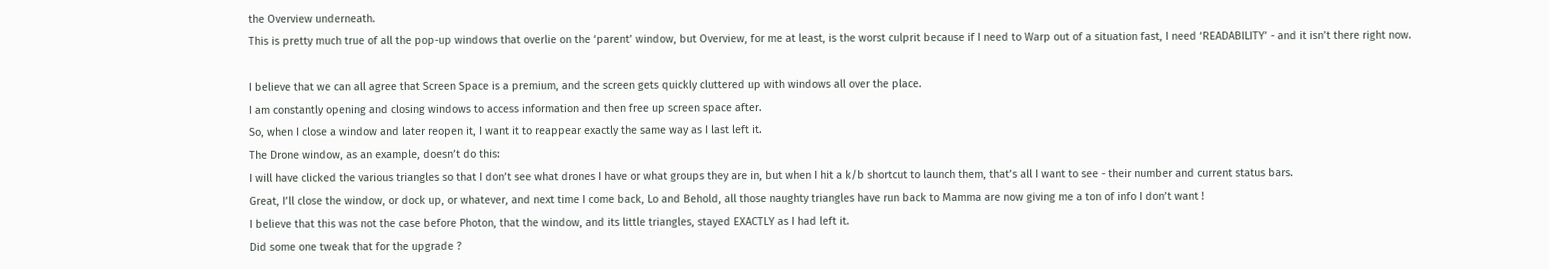the Overview underneath.
This is pretty much true of all the pop-up windows that overlie on the ‘parent’ window, but Overview, for me at least, is the worst culprit because if I need to Warp out of a situation fast, I need ‘READABILITY’ - and it isn’t there right now.

I believe that we can all agree that Screen Space is a premium, and the screen gets quickly cluttered up with windows all over the place.
I am constantly opening and closing windows to access information and then free up screen space after.
So, when I close a window and later reopen it, I want it to reappear exactly the same way as I last left it.
The Drone window, as an example, doesn’t do this:
I will have clicked the various triangles so that I don’t see what drones I have or what groups they are in, but when I hit a k/b shortcut to launch them, that’s all I want to see - their number and current status bars.
Great, I’ll close the window, or dock up, or whatever, and next time I come back, Lo and Behold, all those naughty triangles have run back to Mamma are now giving me a ton of info I don’t want !
I believe that this was not the case before Photon, that the window, and its little triangles, stayed EXACTLY as I had left it.
Did some one tweak that for the upgrade ?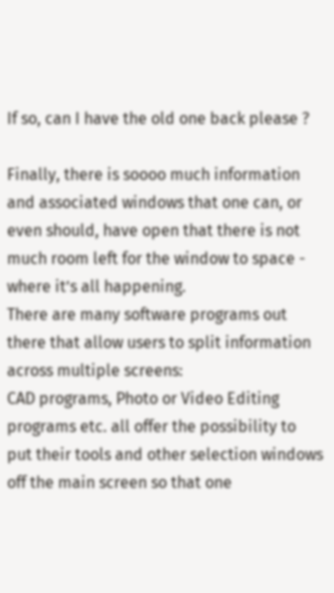If so, can I have the old one back please ?

Finally, there is soooo much information and associated windows that one can, or even should, have open that there is not much room left for the window to space - where it’s all happening.
There are many software programs out there that allow users to split information across multiple screens:
CAD programs, Photo or Video Editing programs etc. all offer the possibility to put their tools and other selection windows off the main screen so that one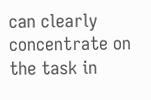can clearly concentrate on the task in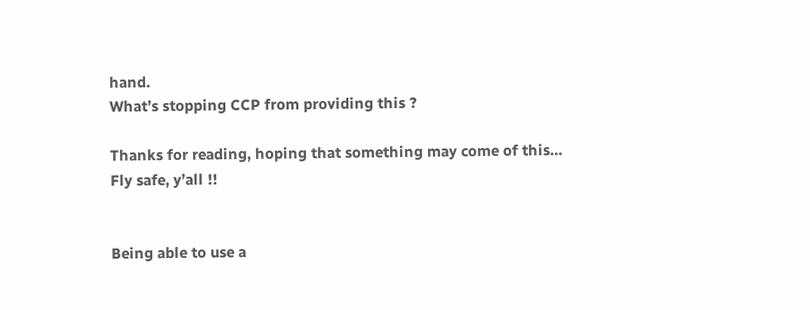hand.
What’s stopping CCP from providing this ?

Thanks for reading, hoping that something may come of this…
Fly safe, y’all !!


Being able to use a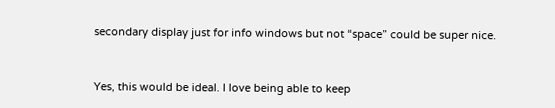secondary display just for info windows but not “space” could be super nice.


Yes, this would be ideal. I love being able to keep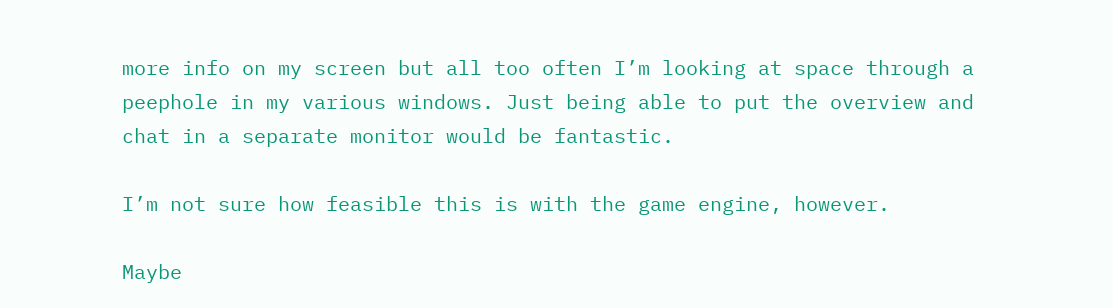more info on my screen but all too often I’m looking at space through a peephole in my various windows. Just being able to put the overview and chat in a separate monitor would be fantastic.

I’m not sure how feasible this is with the game engine, however.

Maybe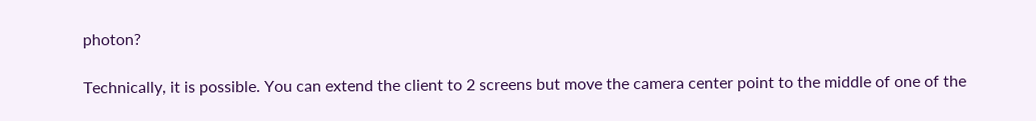photon?

Technically, it is possible. You can extend the client to 2 screens but move the camera center point to the middle of one of the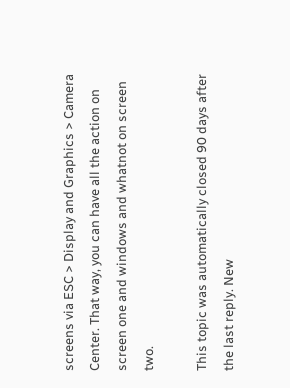screens via ESC > Display and Graphics > Camera Center. That way, you can have all the action on screen one and windows and whatnot on screen two.

This topic was automatically closed 90 days after the last reply. New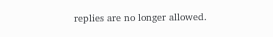replies are no longer allowed.